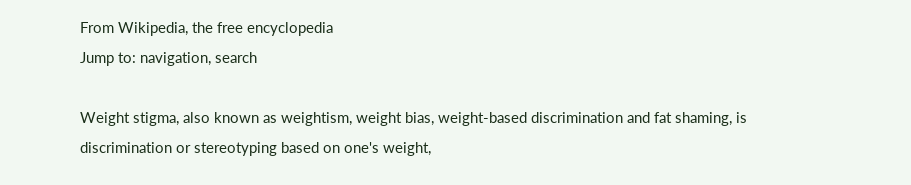From Wikipedia, the free encyclopedia
Jump to: navigation, search

Weight stigma, also known as weightism, weight bias, weight-based discrimination and fat shaming, is discrimination or stereotyping based on one's weight,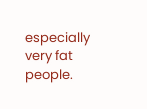especially very fat people.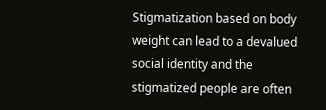Stigmatization based on body weight can lead to a devalued social identity and the stigmatized people are often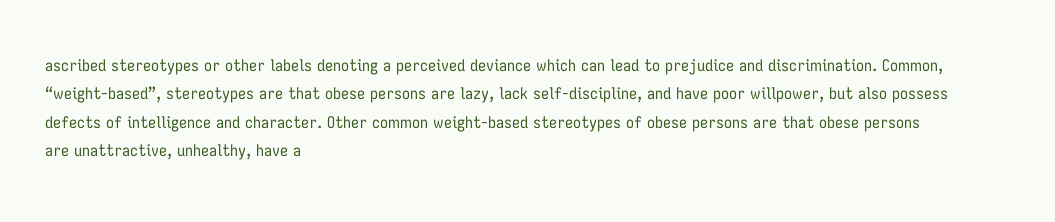ascribed stereotypes or other labels denoting a perceived deviance which can lead to prejudice and discrimination. Common, “weight-based”, stereotypes are that obese persons are lazy, lack self-discipline, and have poor willpower, but also possess defects of intelligence and character. Other common weight-based stereotypes of obese persons are that obese persons are unattractive, unhealthy, have a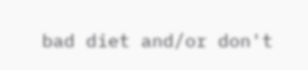bad diet and/or don't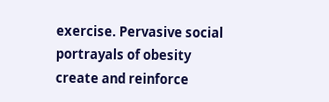exercise. Pervasive social portrayals of obesity create and reinforce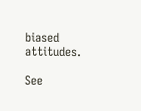biased attitudes.

See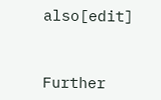also[edit]


Further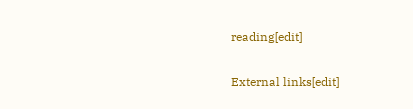reading[edit]

External links[edit]